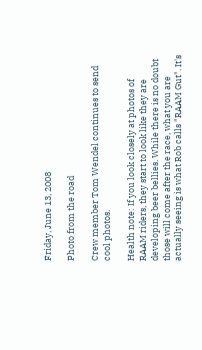Friday, June 13, 2008

Photo from the road

Crew member Tom Wendel continues to send cool photos.

Health note: If you look closely at photos of RAAM riders, they start to look like they are developing beer bellies. While there is no doubt those will come after the race, what you are actually seeing is what Rob calls "RAAM Gut". It's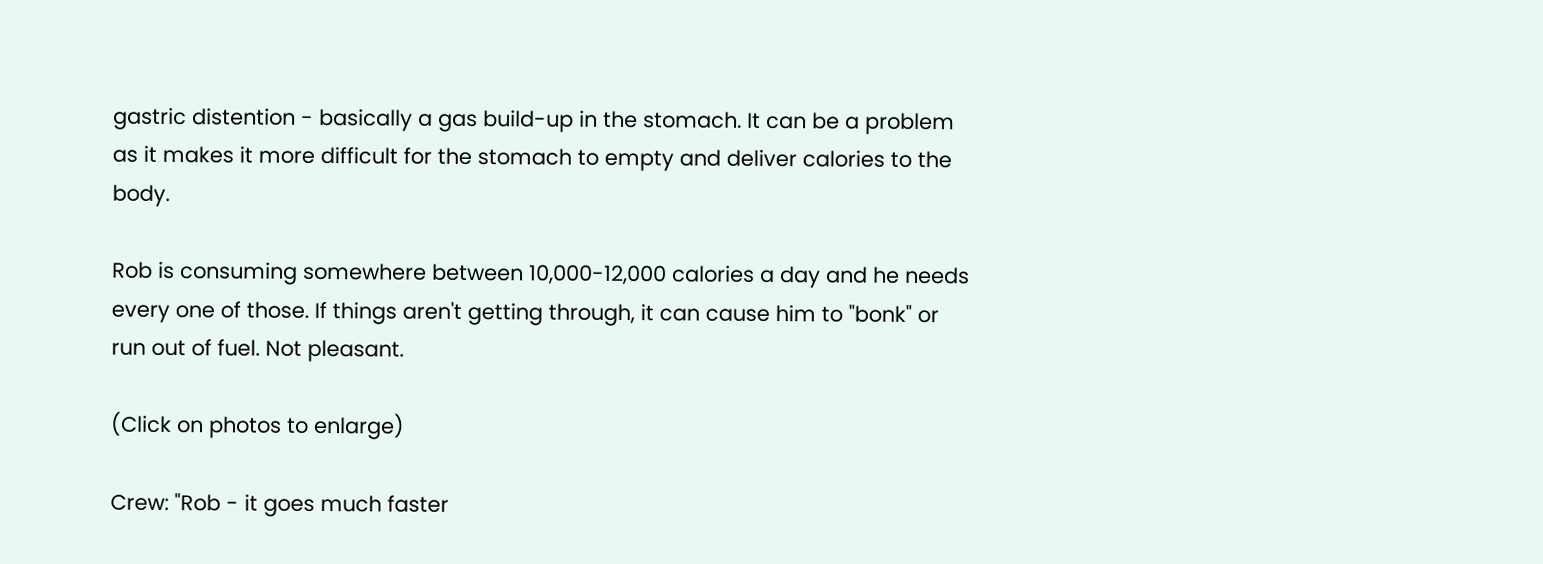gastric distention - basically a gas build-up in the stomach. It can be a problem as it makes it more difficult for the stomach to empty and deliver calories to the body.

Rob is consuming somewhere between 10,000-12,000 calories a day and he needs every one of those. If things aren't getting through, it can cause him to "bonk" or run out of fuel. Not pleasant.

(Click on photos to enlarge)

Crew: "Rob - it goes much faster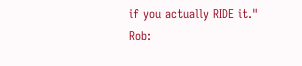if you actually RIDE it."
Rob: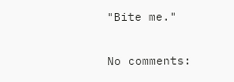"Bite me."

No comments: